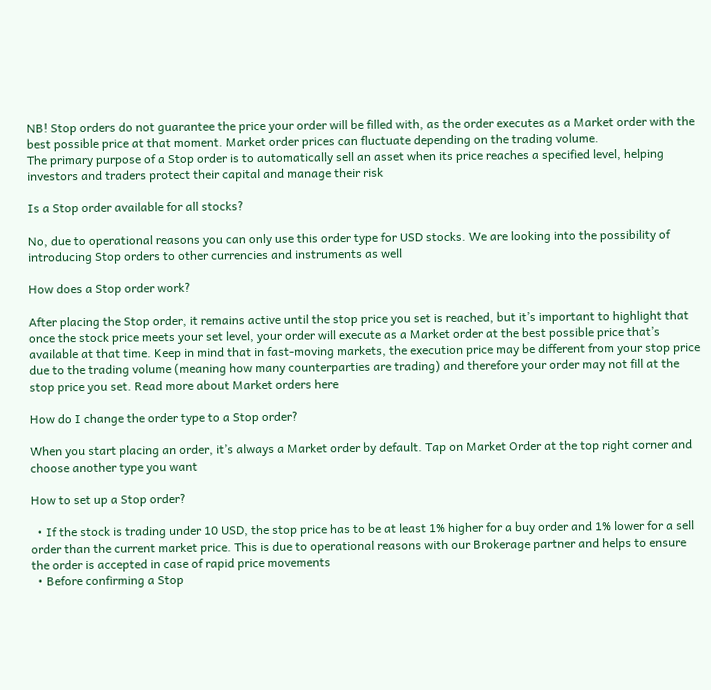NB! Stop orders do not guarantee the price your order will be filled with, as the order executes as a Market order with the best possible price at that moment. Market order prices can fluctuate depending on the trading volume.
The primary purpose of a Stop order is to automatically sell an asset when its price reaches a specified level, helping investors and traders protect their capital and manage their risk

Is a Stop order available for all stocks?

No, due to operational reasons you can only use this order type for USD stocks. We are looking into the possibility of introducing Stop orders to other currencies and instruments as well

How does a Stop order work?

After placing the Stop order, it remains active until the stop price you set is reached, but it’s important to highlight that once the stock price meets your set level, your order will execute as a Market order at the best possible price that’s available at that time. Keep in mind that in fast-moving markets, the execution price may be different from your stop price due to the trading volume (meaning how many counterparties are trading) and therefore your order may not fill at the stop price you set. Read more about Market orders here

How do I change the order type to a Stop order?

When you start placing an order, it’s always a Market order by default. Tap on Market Order at the top right corner and choose another type you want

How to set up a Stop order?

  • If the stock is trading under 10 USD, the stop price has to be at least 1% higher for a buy order and 1% lower for a sell order than the current market price. This is due to operational reasons with our Brokerage partner and helps to ensure the order is accepted in case of rapid price movements
  • Before confirming a Stop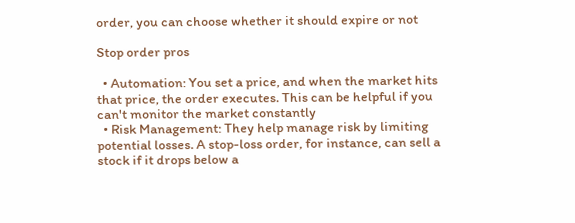order, you can choose whether it should expire or not

Stop order pros

  • Automation: You set a price, and when the market hits that price, the order executes. This can be helpful if you can't monitor the market constantly
  • Risk Management: They help manage risk by limiting potential losses. A stop-loss order, for instance, can sell a stock if it drops below a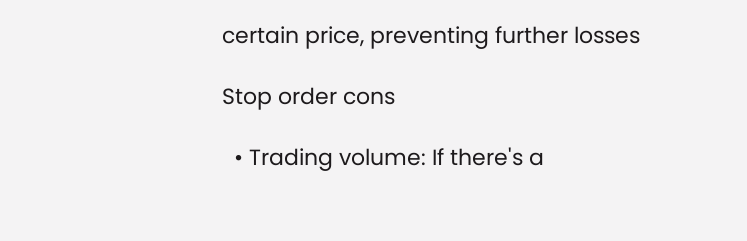certain price, preventing further losses

Stop order cons

  • Trading volume: If there's a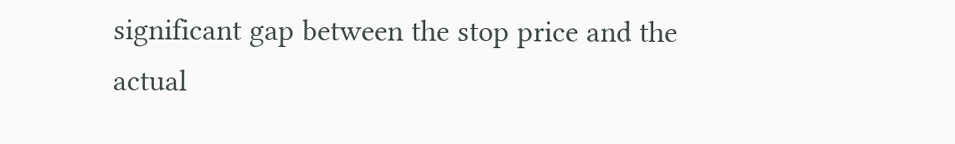significant gap between the stop price and the actual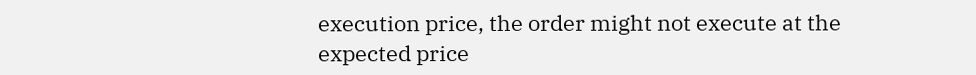execution price, the order might not execute at the expected price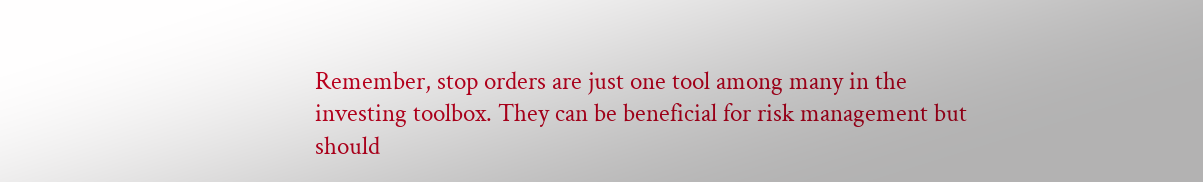Remember, stop orders are just one tool among many in the investing toolbox. They can be beneficial for risk management but should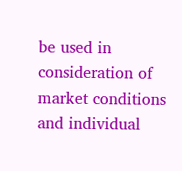be used in consideration of market conditions and individual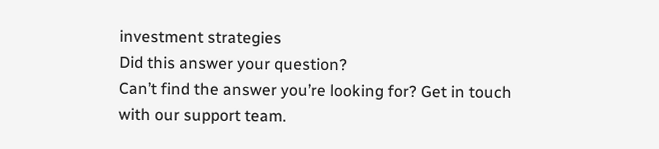investment strategies
Did this answer your question?
Can’t find the answer you’re looking for? Get in touch with our support team.